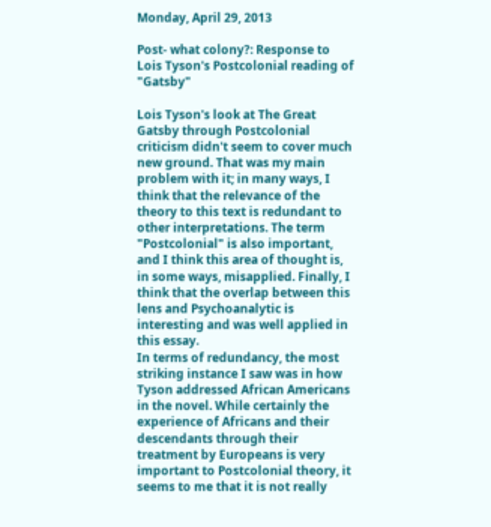Monday, April 29, 2013

Post- what colony?: Response to Lois Tyson's Postcolonial reading of "Gatsby"

Lois Tyson's look at The Great Gatsby through Postcolonial criticism didn't seem to cover much new ground. That was my main problem with it; in many ways, I think that the relevance of the theory to this text is redundant to other interpretations. The term "Postcolonial" is also important, and I think this area of thought is, in some ways, misapplied. Finally, I think that the overlap between this lens and Psychoanalytic is interesting and was well applied in this essay.
In terms of redundancy, the most striking instance I saw was in how Tyson addressed African Americans in the novel. While certainly the experience of Africans and their descendants through their treatment by Europeans is very important to Postcolonial theory, it seems to me that it is not really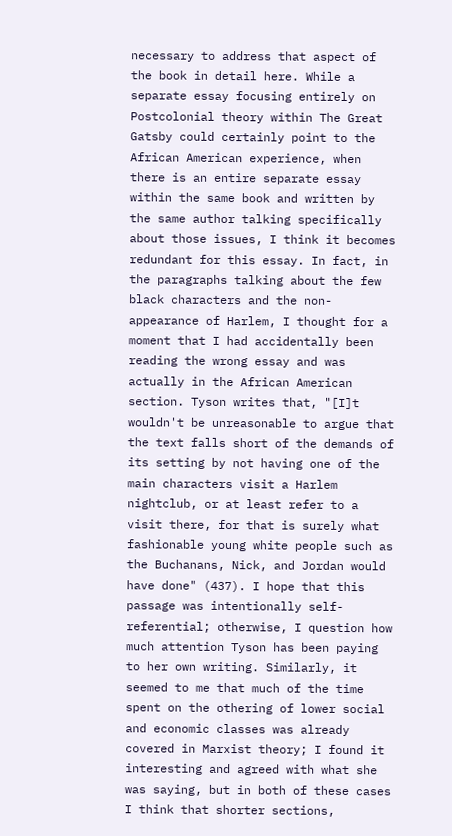necessary to address that aspect of the book in detail here. While a separate essay focusing entirely on Postcolonial theory within The Great Gatsby could certainly point to the African American experience, when there is an entire separate essay within the same book and written by the same author talking specifically about those issues, I think it becomes redundant for this essay. In fact, in the paragraphs talking about the few black characters and the non-appearance of Harlem, I thought for a moment that I had accidentally been reading the wrong essay and was actually in the African American section. Tyson writes that, "[I]t wouldn't be unreasonable to argue that the text falls short of the demands of its setting by not having one of the main characters visit a Harlem nightclub, or at least refer to a visit there, for that is surely what fashionable young white people such as the Buchanans, Nick, and Jordan would have done" (437). I hope that this passage was intentionally self-referential; otherwise, I question how much attention Tyson has been paying to her own writing. Similarly, it seemed to me that much of the time spent on the othering of lower social and economic classes was already covered in Marxist theory; I found it interesting and agreed with what she was saying, but in both of these cases I think that shorter sections,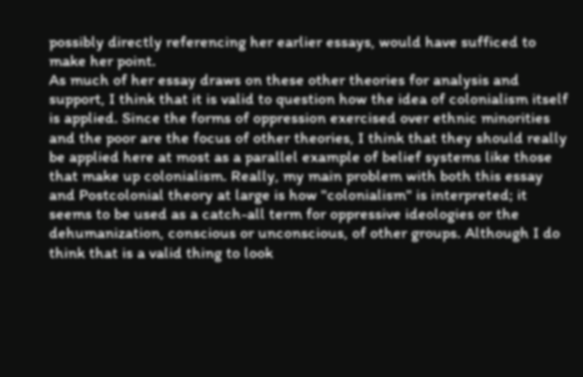possibly directly referencing her earlier essays, would have sufficed to make her point.
As much of her essay draws on these other theories for analysis and support, I think that it is valid to question how the idea of colonialism itself is applied. Since the forms of oppression exercised over ethnic minorities and the poor are the focus of other theories, I think that they should really be applied here at most as a parallel example of belief systems like those that make up colonialism. Really, my main problem with both this essay and Postcolonial theory at large is how "colonialism" is interpreted; it seems to be used as a catch-all term for oppressive ideologies or the dehumanization, conscious or unconscious, of other groups. Although I do think that is a valid thing to look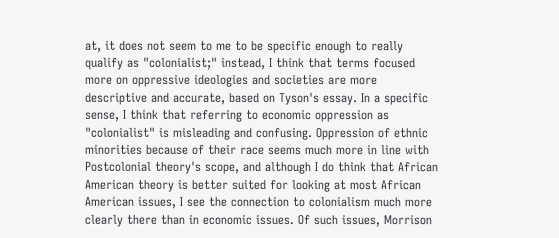at, it does not seem to me to be specific enough to really qualify as "colonialist;" instead, I think that terms focused more on oppressive ideologies and societies are more descriptive and accurate, based on Tyson's essay. In a specific sense, I think that referring to economic oppression as "colonialist" is misleading and confusing. Oppression of ethnic minorities because of their race seems much more in line with Postcolonial theory's scope, and although I do think that African American theory is better suited for looking at most African American issues, I see the connection to colonialism much more clearly there than in economic issues. Of such issues, Morrison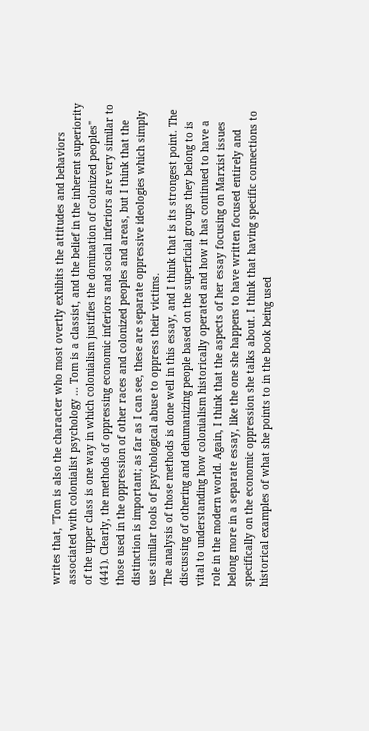writes that, "Tom is also the character who most overtly exhibits the attitudes and behaviors associated with colonialist psychology ... Tom is a classist, and the belief in the inherent superiority of the upper class is one way in which colonialism justifies the domination of colonized peoples" (441). Clearly, the methods of oppressing economic inferiors and social inferiors are very similar to those used in the oppression of other races and colonized peoples and areas, but I think that the distinction is important; as far as I can see, these are separate oppressive ideologies which simply use similar tools of psychological abuse to oppress their victims.
The analysis of those methods is done well in this essay, and I think that is its strongest point. The discussing of othering and dehumanizing people based on the superficial groups they belong to is vital to understanding how colonialism historically operated and how it has continued to have a role in the modern world. Again, I think that the aspects of her essay focusing on Marxist issues belong more in a separate essay, like the one she happens to have written focused entirely and specifically on the economic oppression she talks about. I think that having specific connections to historical examples of what she points to in the book being used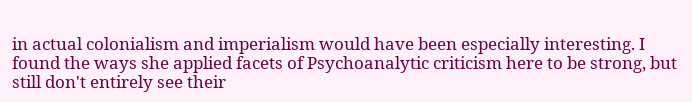in actual colonialism and imperialism would have been especially interesting. I found the ways she applied facets of Psychoanalytic criticism here to be strong, but still don't entirely see their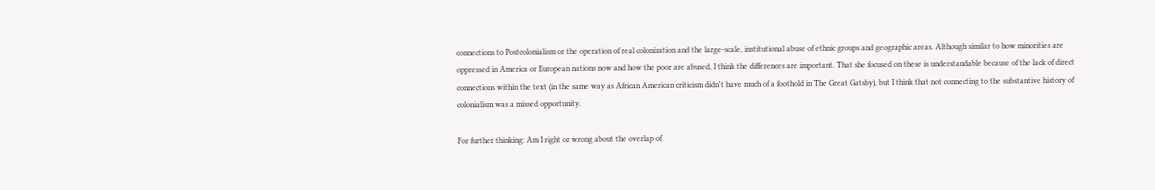connections to Postcolonialism or the operation of real colonization and the large-scale, institutional abuse of ethnic groups and geographic areas. Although similar to how minorities are oppressed in America or European nations now and how the poor are abused, I think the differences are important. That she focused on these is understandable because of the lack of direct connections within the text (in the same way as African American criticism didn't have much of a foothold in The Great Gatsby), but I think that not connecting to the substantive history of colonialism was a missed opportunity.

For further thinking: Am I right or wrong about the overlap of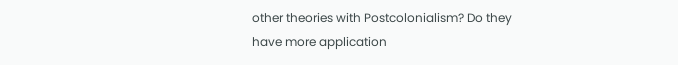other theories with Postcolonialism? Do they have more application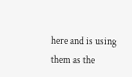here and is using them as the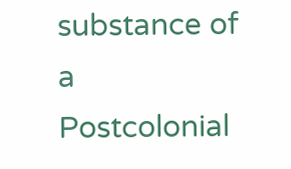substance of a Postcolonial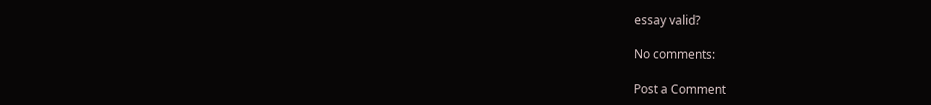essay valid?

No comments:

Post a Comment